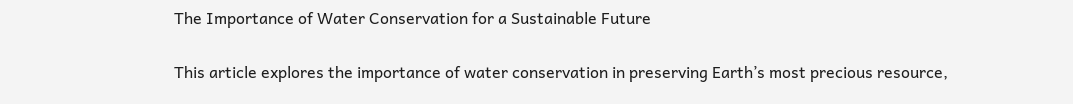The Importance of Water Conservation for a Sustainable Future

This article explores the importance of water conservation in preserving Earth’s most precious resource,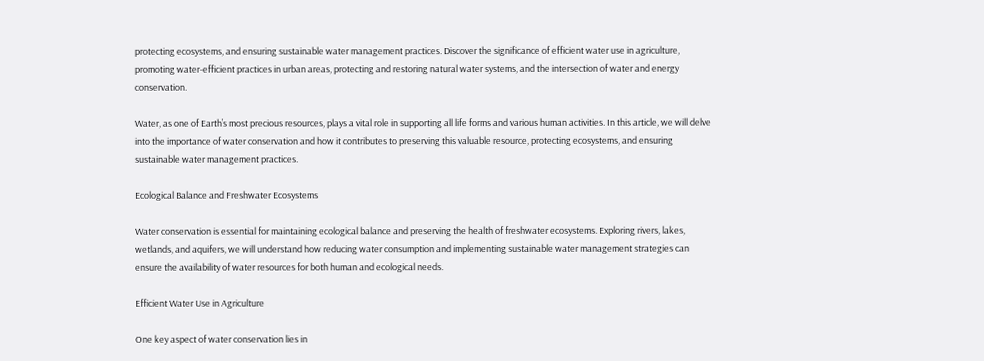protecting ecosystems, and ensuring sustainable water management practices. Discover the significance of efficient water use in agriculture, promoting water-efficient practices in urban areas, protecting and restoring natural water systems, and the intersection of water and energy conservation.

Water, as one of Earth’s most precious resources, plays a vital role in supporting all life forms and various human activities. In this article, we will delve into the importance of water conservation and how it contributes to preserving this valuable resource, protecting ecosystems, and ensuring sustainable water management practices.

Ecological Balance and Freshwater Ecosystems

Water conservation is essential for maintaining ecological balance and preserving the health of freshwater ecosystems. Exploring rivers, lakes, wetlands, and aquifers, we will understand how reducing water consumption and implementing sustainable water management strategies can ensure the availability of water resources for both human and ecological needs.

Efficient Water Use in Agriculture

One key aspect of water conservation lies in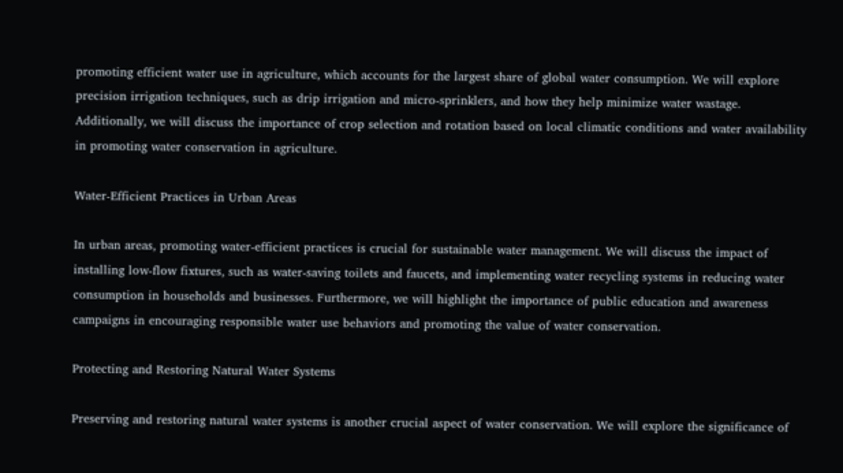promoting efficient water use in agriculture, which accounts for the largest share of global water consumption. We will explore precision irrigation techniques, such as drip irrigation and micro-sprinklers, and how they help minimize water wastage. Additionally, we will discuss the importance of crop selection and rotation based on local climatic conditions and water availability in promoting water conservation in agriculture.

Water-Efficient Practices in Urban Areas

In urban areas, promoting water-efficient practices is crucial for sustainable water management. We will discuss the impact of installing low-flow fixtures, such as water-saving toilets and faucets, and implementing water recycling systems in reducing water consumption in households and businesses. Furthermore, we will highlight the importance of public education and awareness campaigns in encouraging responsible water use behaviors and promoting the value of water conservation.

Protecting and Restoring Natural Water Systems

Preserving and restoring natural water systems is another crucial aspect of water conservation. We will explore the significance of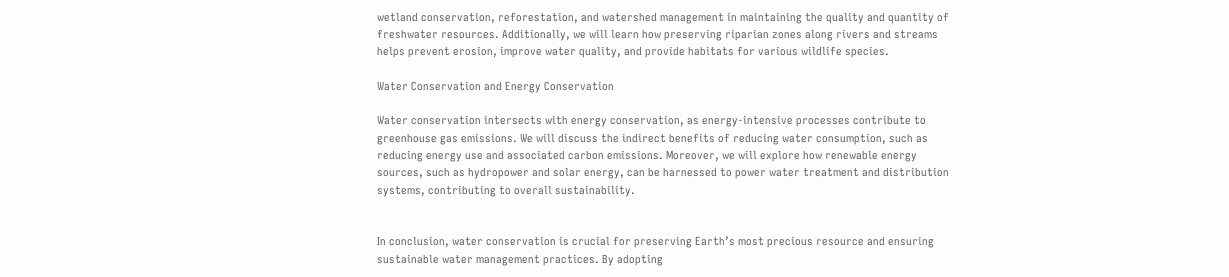wetland conservation, reforestation, and watershed management in maintaining the quality and quantity of freshwater resources. Additionally, we will learn how preserving riparian zones along rivers and streams helps prevent erosion, improve water quality, and provide habitats for various wildlife species.

Water Conservation and Energy Conservation

Water conservation intersects with energy conservation, as energy-intensive processes contribute to greenhouse gas emissions. We will discuss the indirect benefits of reducing water consumption, such as reducing energy use and associated carbon emissions. Moreover, we will explore how renewable energy sources, such as hydropower and solar energy, can be harnessed to power water treatment and distribution systems, contributing to overall sustainability.


In conclusion, water conservation is crucial for preserving Earth’s most precious resource and ensuring sustainable water management practices. By adopting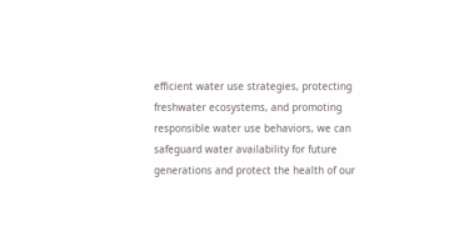efficient water use strategies, protecting freshwater ecosystems, and promoting responsible water use behaviors, we can safeguard water availability for future generations and protect the health of our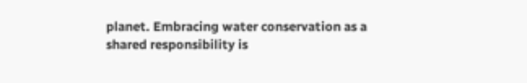planet. Embracing water conservation as a shared responsibility is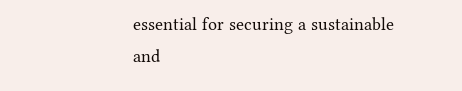essential for securing a sustainable and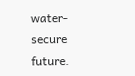water-secure future.